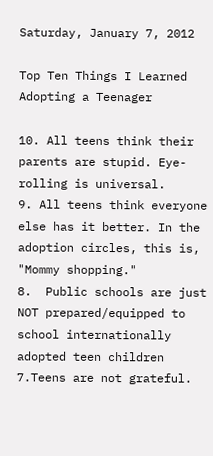Saturday, January 7, 2012

Top Ten Things I Learned Adopting a Teenager

10. All teens think their parents are stupid. Eye-rolling is universal.
9. All teens think everyone else has it better. In the adoption circles, this is, "Mommy shopping."
8.  Public schools are just NOT prepared/equipped to school internationally adopted teen children
7.Teens are not grateful.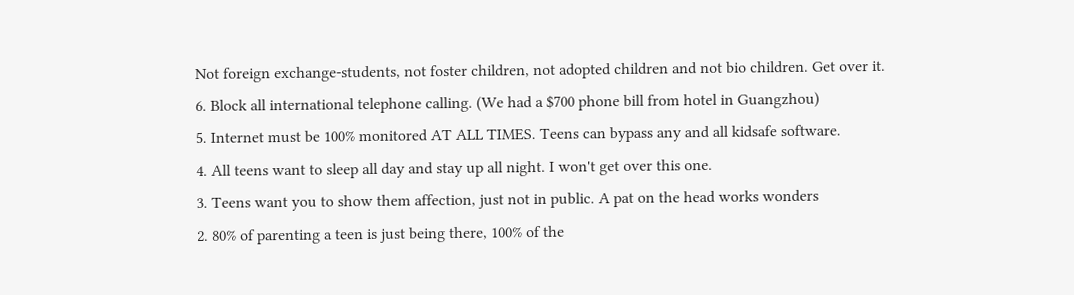Not foreign exchange-students, not foster children, not adopted children and not bio children. Get over it.
6. Block all international telephone calling. (We had a $700 phone bill from hotel in Guangzhou)
5. Internet must be 100% monitored AT ALL TIMES. Teens can bypass any and all kidsafe software.
4. All teens want to sleep all day and stay up all night. I won't get over this one.
3. Teens want you to show them affection, just not in public. A pat on the head works wonders
2. 80% of parenting a teen is just being there, 100% of the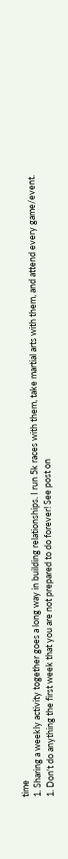time
1. Sharing a weekly activity together goes a long way in building relationships. I run 5k races with them, take martial arts with them, and attend every game/event.
1. Don't do anything the first week that you are not prepared to do forever! See post on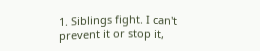1. Siblings fight. I can't prevent it or stop it,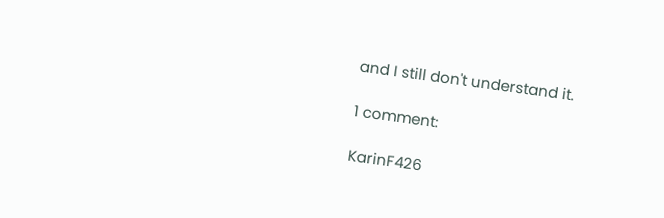and I still don't understand it.

1 comment:

KarinF426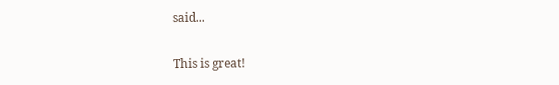said...

This is great!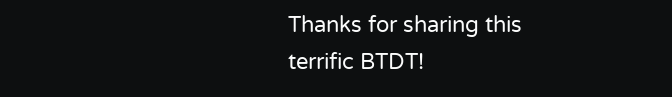Thanks for sharing this terrific BTDT!